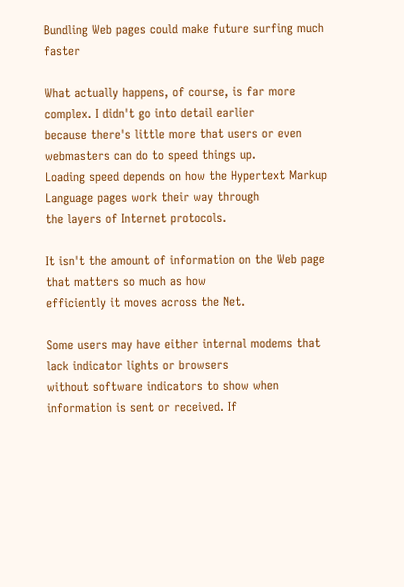Bundling Web pages could make future surfing much faster

What actually happens, of course, is far more complex. I didn't go into detail earlier
because there's little more that users or even webmasters can do to speed things up.
Loading speed depends on how the Hypertext Markup Language pages work their way through
the layers of Internet protocols.

It isn't the amount of information on the Web page that matters so much as how
efficiently it moves across the Net.

Some users may have either internal modems that lack indicator lights or browsers
without software indicators to show when information is sent or received. If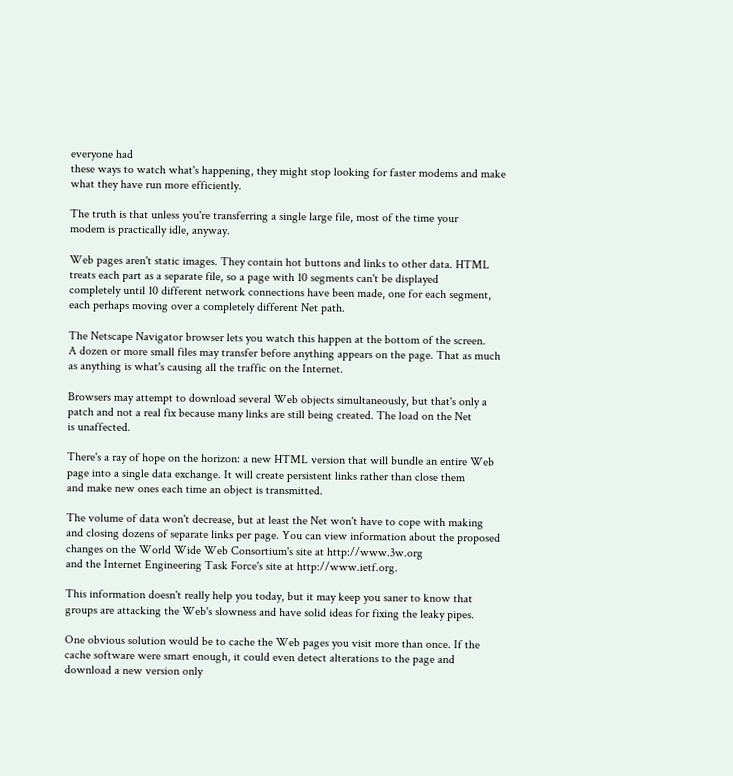everyone had
these ways to watch what's happening, they might stop looking for faster modems and make
what they have run more efficiently.

The truth is that unless you're transferring a single large file, most of the time your
modem is practically idle, anyway.

Web pages aren't static images. They contain hot buttons and links to other data. HTML
treats each part as a separate file, so a page with 10 segments can't be displayed
completely until 10 different network connections have been made, one for each segment,
each perhaps moving over a completely different Net path.

The Netscape Navigator browser lets you watch this happen at the bottom of the screen.
A dozen or more small files may transfer before anything appears on the page. That as much
as anything is what's causing all the traffic on the Internet.

Browsers may attempt to download several Web objects simultaneously, but that's only a
patch and not a real fix because many links are still being created. The load on the Net
is unaffected.

There's a ray of hope on the horizon: a new HTML version that will bundle an entire Web
page into a single data exchange. It will create persistent links rather than close them
and make new ones each time an object is transmitted.

The volume of data won't decrease, but at least the Net won't have to cope with making
and closing dozens of separate links per page. You can view information about the proposed
changes on the World Wide Web Consortium's site at http://www.3w.org
and the Internet Engineering Task Force's site at http://www.ietf.org.

This information doesn't really help you today, but it may keep you saner to know that
groups are attacking the Web's slowness and have solid ideas for fixing the leaky pipes.

One obvious solution would be to cache the Web pages you visit more than once. If the
cache software were smart enough, it could even detect alterations to the page and
download a new version only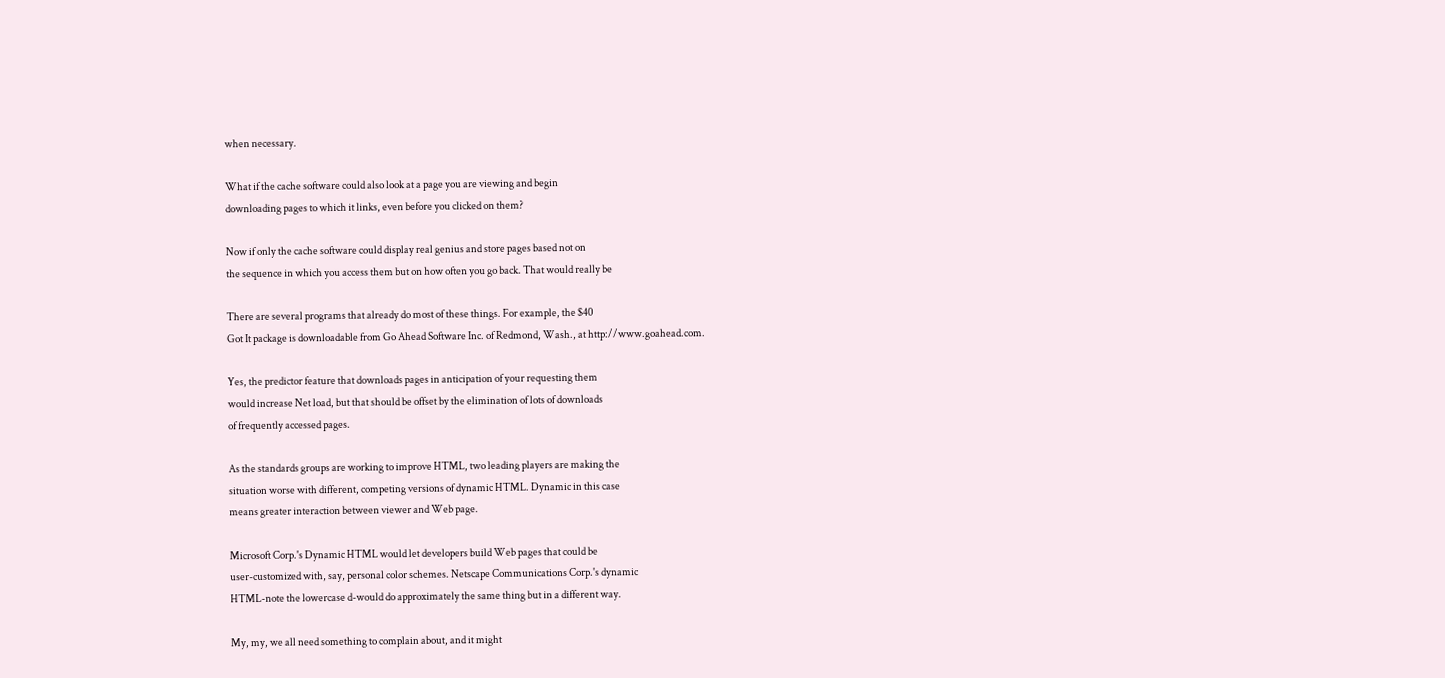when necessary.

What if the cache software could also look at a page you are viewing and begin
downloading pages to which it links, even before you clicked on them?

Now if only the cache software could display real genius and store pages based not on
the sequence in which you access them but on how often you go back. That would really be

There are several programs that already do most of these things. For example, the $40
Got It package is downloadable from Go Ahead Software Inc. of Redmond, Wash., at http://www.goahead.com.

Yes, the predictor feature that downloads pages in anticipation of your requesting them
would increase Net load, but that should be offset by the elimination of lots of downloads
of frequently accessed pages.

As the standards groups are working to improve HTML, two leading players are making the
situation worse with different, competing versions of dynamic HTML. Dynamic in this case
means greater interaction between viewer and Web page.

Microsoft Corp.'s Dynamic HTML would let developers build Web pages that could be
user-customized with, say, personal color schemes. Netscape Communications Corp.'s dynamic
HTML-note the lowercase d-would do approximately the same thing but in a different way.

My, my, we all need something to complain about, and it might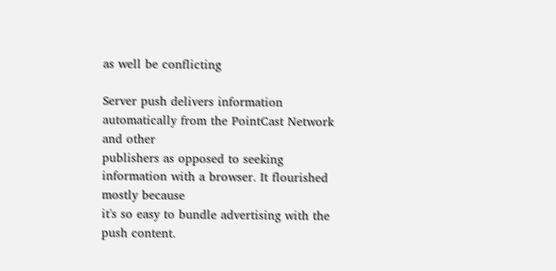as well be conflicting

Server push delivers information automatically from the PointCast Network and other
publishers as opposed to seeking information with a browser. It flourished mostly because
it's so easy to bundle advertising with the push content.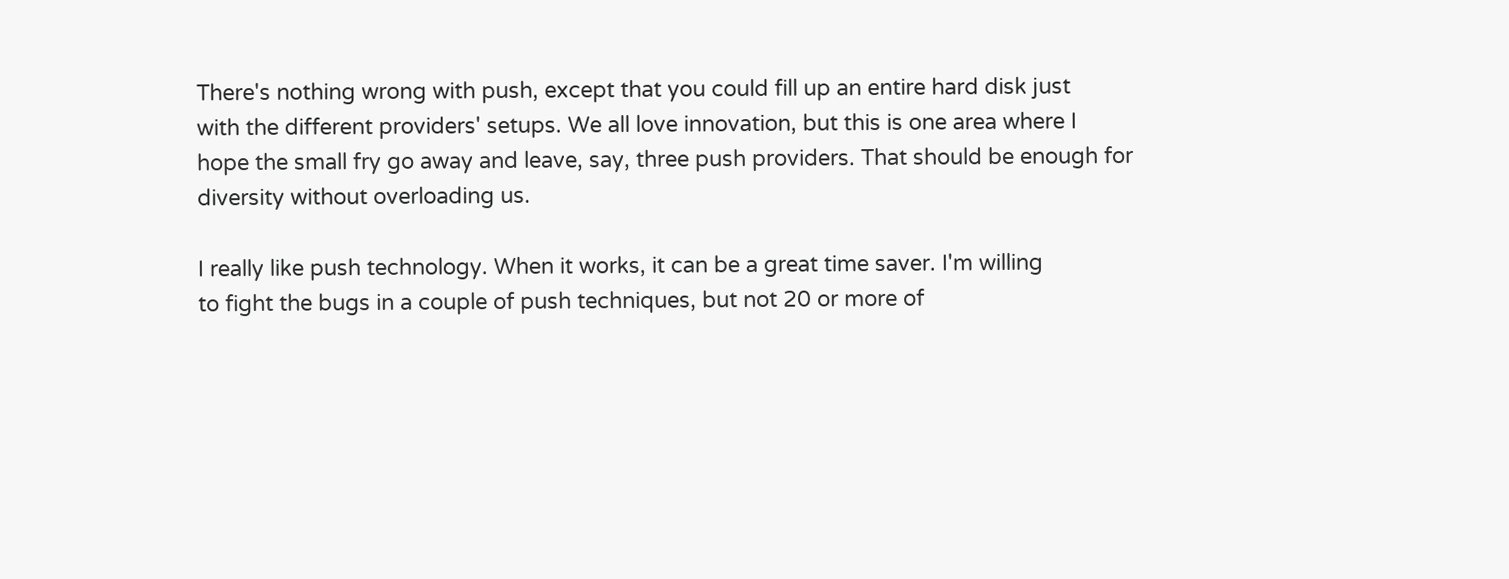There's nothing wrong with push, except that you could fill up an entire hard disk just
with the different providers' setups. We all love innovation, but this is one area where I
hope the small fry go away and leave, say, three push providers. That should be enough for
diversity without overloading us.

I really like push technology. When it works, it can be a great time saver. I'm willing
to fight the bugs in a couple of push techniques, but not 20 or more of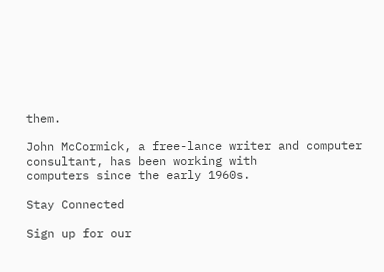them.

John McCormick, a free-lance writer and computer consultant, has been working with
computers since the early 1960s.

Stay Connected

Sign up for our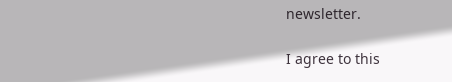newsletter.

I agree to this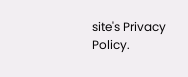site's Privacy Policy.